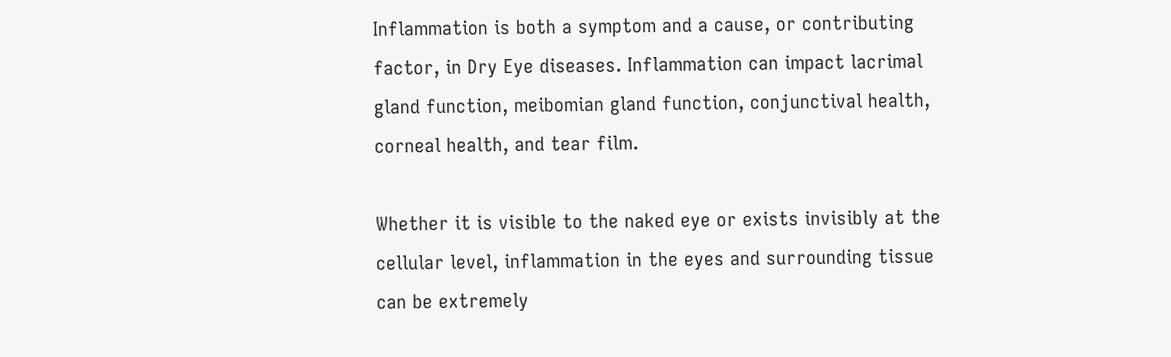Inflammation is both a symptom and a cause, or contributing factor, in Dry Eye diseases. Inflammation can impact lacrimal gland function, meibomian gland function, conjunctival health, corneal health, and tear film.

Whether it is visible to the naked eye or exists invisibly at the cellular level, inflammation in the eyes and surrounding tissue can be extremely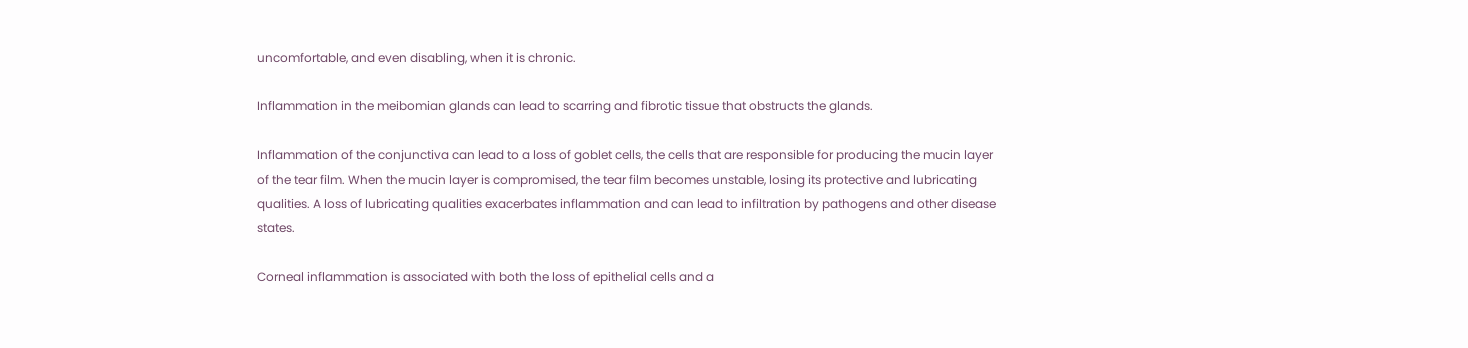uncomfortable, and even disabling, when it is chronic.

Inflammation in the meibomian glands can lead to scarring and fibrotic tissue that obstructs the glands.

Inflammation of the conjunctiva can lead to a loss of goblet cells, the cells that are responsible for producing the mucin layer of the tear film. When the mucin layer is compromised, the tear film becomes unstable, losing its protective and lubricating qualities. A loss of lubricating qualities exacerbates inflammation and can lead to infiltration by pathogens and other disease states.

Corneal inflammation is associated with both the loss of epithelial cells and a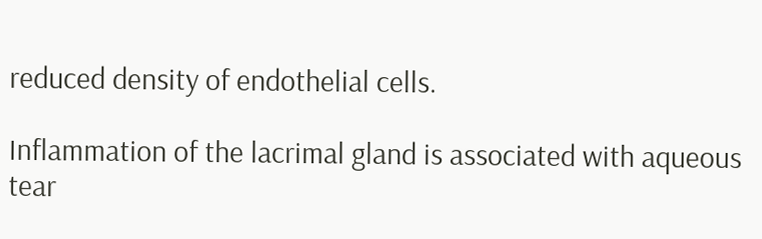reduced density of endothelial cells.

Inflammation of the lacrimal gland is associated with aqueous tear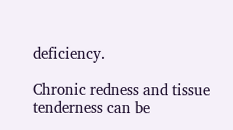deficiency.

Chronic redness and tissue tenderness can be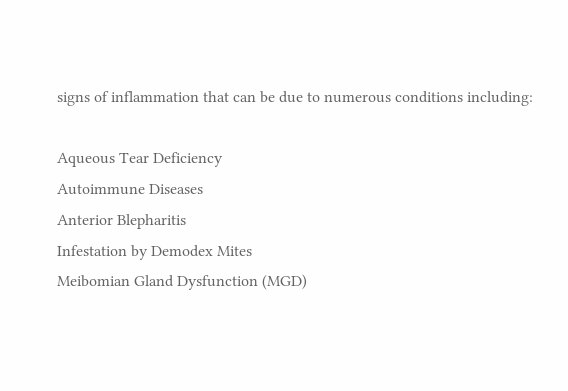signs of inflammation that can be due to numerous conditions including:

Aqueous Tear Deficiency
Autoimmune Diseases
Anterior Blepharitis
Infestation by Demodex Mites
Meibomian Gland Dysfunction (MGD)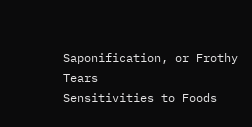Saponification, or Frothy Tears
Sensitivities to Foods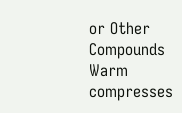or Other Compounds
Warm compresses